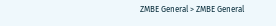ZMBE General > ZMBE General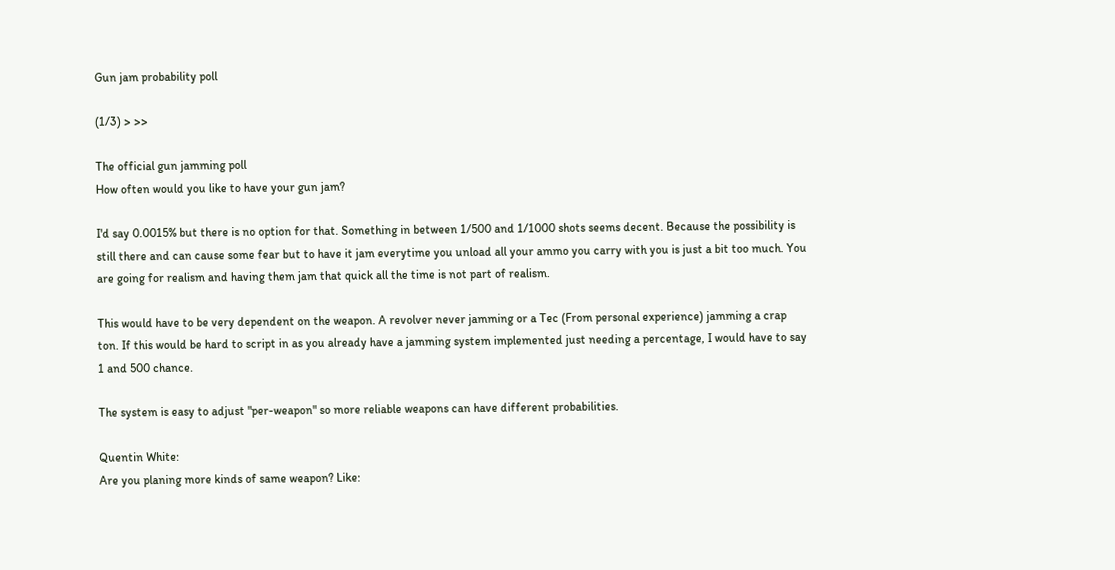Gun jam probability poll

(1/3) > >>

The official gun jamming poll
How often would you like to have your gun jam?

I'd say 0.0015% but there is no option for that. Something in between 1/500 and 1/1000 shots seems decent. Because the possibility is still there and can cause some fear but to have it jam everytime you unload all your ammo you carry with you is just a bit too much. You are going for realism and having them jam that quick all the time is not part of realism.

This would have to be very dependent on the weapon. A revolver never jamming or a Tec (From personal experience) jamming a crap ton. If this would be hard to script in as you already have a jamming system implemented just needing a percentage, I would have to say 1 and 500 chance.

The system is easy to adjust "per-weapon" so more reliable weapons can have different probabilities.

Quentin White:
Are you planing more kinds of same weapon? Like: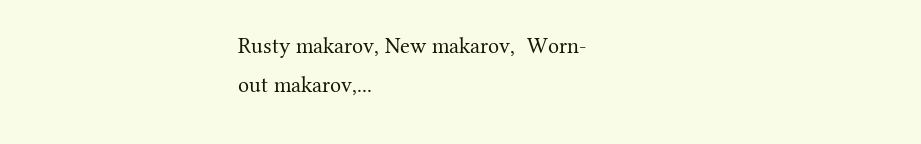Rusty makarov, New makarov,  Worn-out makarov,...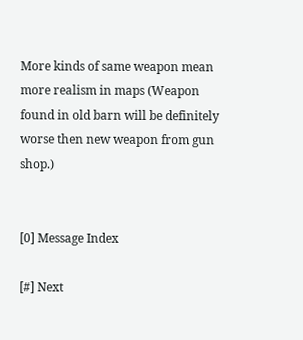More kinds of same weapon mean more realism in maps (Weapon found in old barn will be definitely worse then new weapon from gun shop.)


[0] Message Index

[#] Next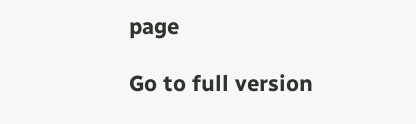page

Go to full version